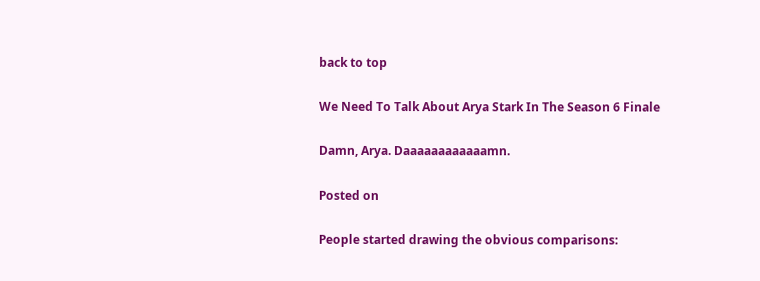back to top

We Need To Talk About Arya Stark In The Season 6 Finale

Damn, Arya. Daaaaaaaaaaaamn.

Posted on

People started drawing the obvious comparisons: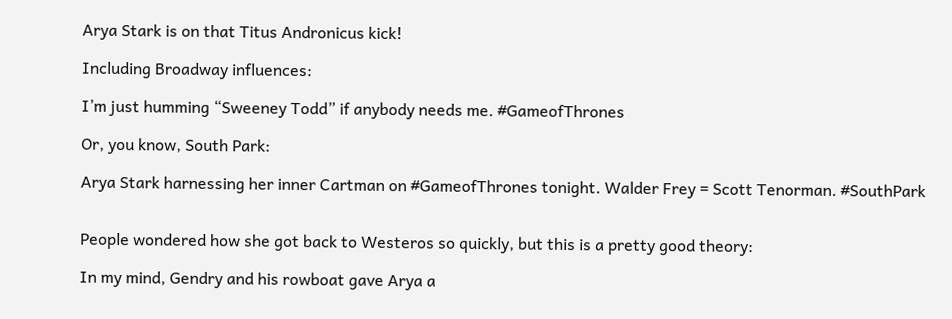Arya Stark is on that Titus Andronicus kick!

Including Broadway influences:

I’m just humming “Sweeney Todd” if anybody needs me. #GameofThrones

Or, you know, South Park:

Arya Stark harnessing her inner Cartman on #GameofThrones tonight. Walder Frey = Scott Tenorman. #SouthPark


People wondered how she got back to Westeros so quickly, but this is a pretty good theory:

In my mind, Gendry and his rowboat gave Arya a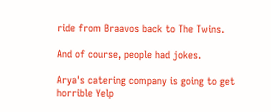ride from Braavos back to The Twins.

And of course, people had jokes.

Arya's catering company is going to get horrible Yelp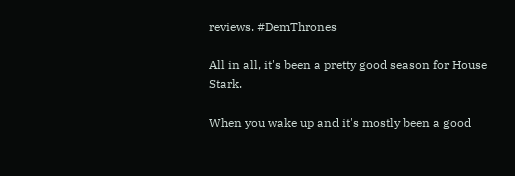reviews. #DemThrones

All in all, it's been a pretty good season for House Stark.

When you wake up and it's mostly been a good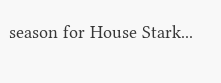season for House Stark...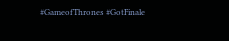#GameofThrones #GotFinale